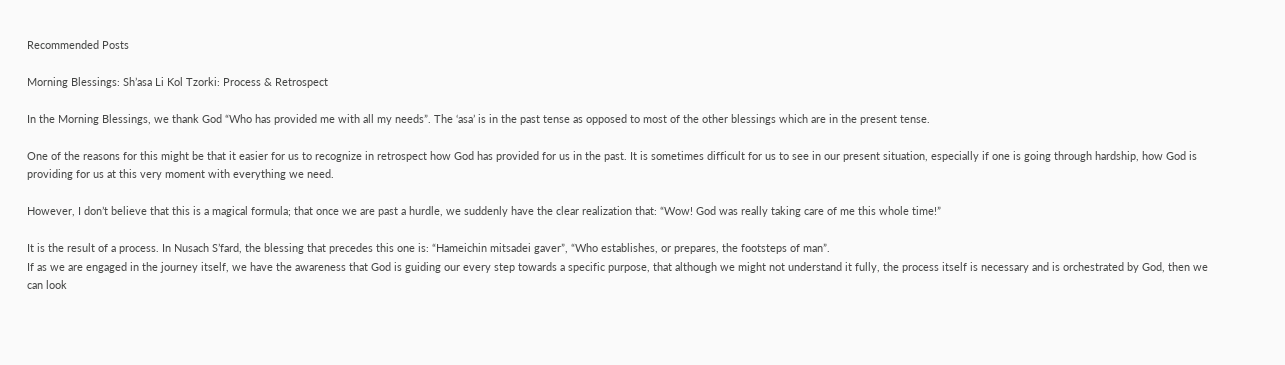Recommended Posts

Morning Blessings: Sh’asa Li Kol Tzorki: Process & Retrospect

In the Morning Blessings, we thank God “Who has provided me with all my needs”. The ‘asa’ is in the past tense as opposed to most of the other blessings which are in the present tense.

One of the reasons for this might be that it easier for us to recognize in retrospect how God has provided for us in the past. It is sometimes difficult for us to see in our present situation, especially if one is going through hardship, how God is providing for us at this very moment with everything we need.

However, I don’t believe that this is a magical formula; that once we are past a hurdle, we suddenly have the clear realization that: “Wow! God was really taking care of me this whole time!”

It is the result of a process. In Nusach S’fard, the blessing that precedes this one is: “Hameichin mitsadei gaver”, “Who establishes, or prepares, the footsteps of man”.
If as we are engaged in the journey itself, we have the awareness that God is guiding our every step towards a specific purpose, that although we might not understand it fully, the process itself is necessary and is orchestrated by God, then we can look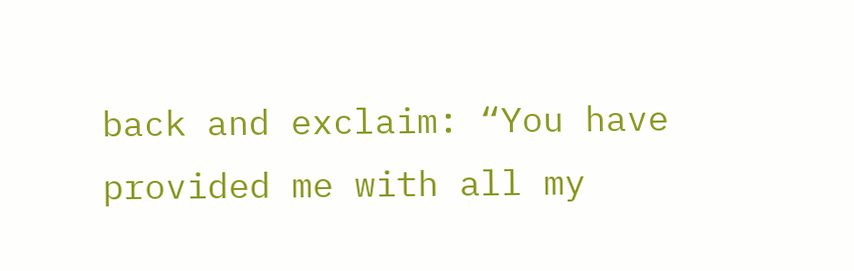back and exclaim: “You have provided me with all my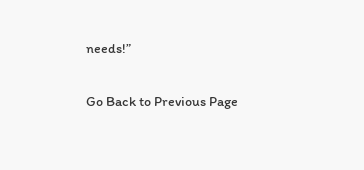needs!”

Go Back to Previous Page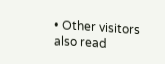• Other visitors also read